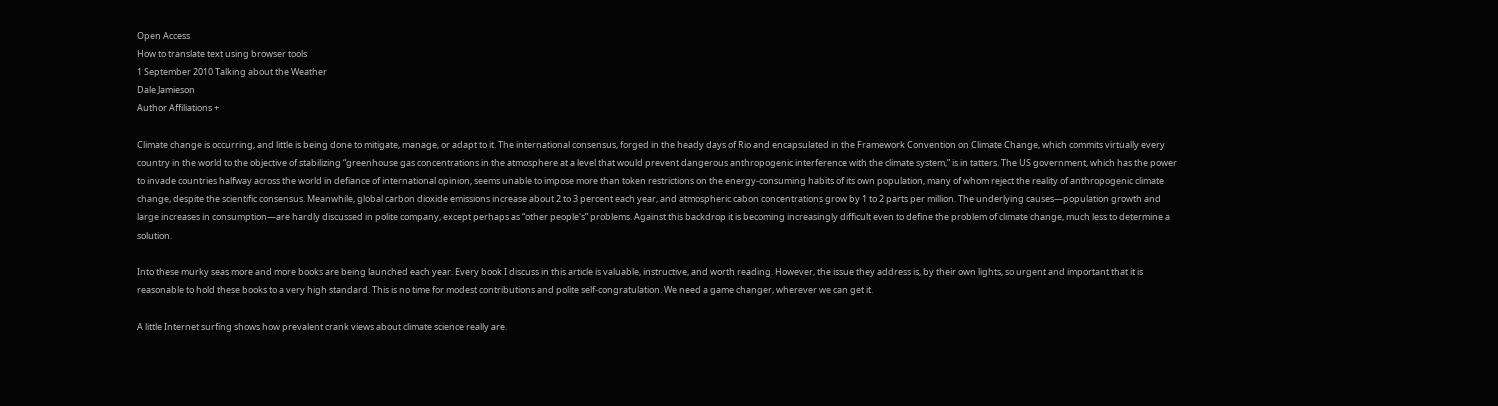Open Access
How to translate text using browser tools
1 September 2010 Talking about the Weather
Dale Jamieson
Author Affiliations +

Climate change is occurring, and little is being done to mitigate, manage, or adapt to it. The international consensus, forged in the heady days of Rio and encapsulated in the Framework Convention on Climate Change, which commits virtually every country in the world to the objective of stabilizing “greenhouse gas concentrations in the atmosphere at a level that would prevent dangerous anthropogenic interference with the climate system,” is in tatters. The US government, which has the power to invade countries halfway across the world in defiance of international opinion, seems unable to impose more than token restrictions on the energy-consuming habits of its own population, many of whom reject the reality of anthropogenic climate change, despite the scientific consensus. Meanwhile, global carbon dioxide emissions increase about 2 to 3 percent each year, and atmospheric cabon concentrations grow by 1 to 2 parts per million. The underlying causes—population growth and large increases in consumption—are hardly discussed in polite company, except perhaps as “other people's” problems. Against this backdrop it is becoming increasingly difficult even to define the problem of climate change, much less to determine a solution.

Into these murky seas more and more books are being launched each year. Every book I discuss in this article is valuable, instructive, and worth reading. However, the issue they address is, by their own lights, so urgent and important that it is reasonable to hold these books to a very high standard. This is no time for modest contributions and polite self-congratulation. We need a game changer, wherever we can get it.

A little Internet surfing shows how prevalent crank views about climate science really are.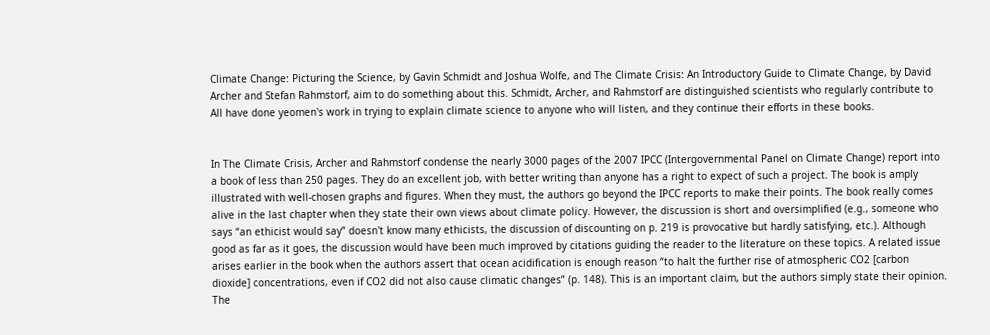Climate Change: Picturing the Science, by Gavin Schmidt and Joshua Wolfe, and The Climate Crisis: An Introductory Guide to Climate Change, by David Archer and Stefan Rahmstorf, aim to do something about this. Schmidt, Archer, and Rahmstorf are distinguished scientists who regularly contribute to All have done yeomen's work in trying to explain climate science to anyone who will listen, and they continue their efforts in these books.


In The Climate Crisis, Archer and Rahmstorf condense the nearly 3000 pages of the 2007 IPCC (Intergovernmental Panel on Climate Change) report into a book of less than 250 pages. They do an excellent job, with better writing than anyone has a right to expect of such a project. The book is amply illustrated with well-chosen graphs and figures. When they must, the authors go beyond the IPCC reports to make their points. The book really comes alive in the last chapter when they state their own views about climate policy. However, the discussion is short and oversimplified (e.g., someone who says “an ethicist would say” doesn't know many ethicists, the discussion of discounting on p. 219 is provocative but hardly satisfying, etc.). Although good as far as it goes, the discussion would have been much improved by citations guiding the reader to the literature on these topics. A related issue arises earlier in the book when the authors assert that ocean acidification is enough reason “to halt the further rise of atmospheric CO2 [carbon dioxide] concentrations, even if CO2 did not also cause climatic changes” (p. 148). This is an important claim, but the authors simply state their opinion. The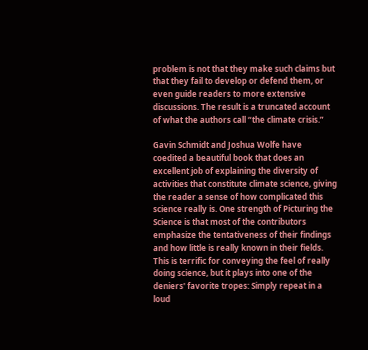problem is not that they make such claims but that they fail to develop or defend them, or even guide readers to more extensive discussions. The result is a truncated account of what the authors call “the climate crisis.”

Gavin Schmidt and Joshua Wolfe have coedited a beautiful book that does an excellent job of explaining the diversity of activities that constitute climate science, giving the reader a sense of how complicated this science really is. One strength of Picturing the Science is that most of the contributors emphasize the tentativeness of their findings and how little is really known in their fields. This is terrific for conveying the feel of really doing science, but it plays into one of the deniers' favorite tropes: Simply repeat in a loud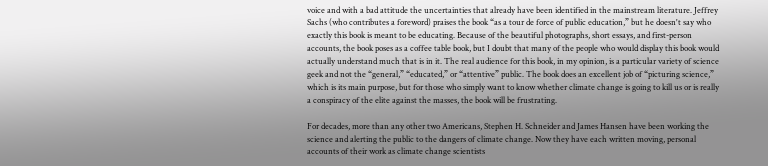voice and with a bad attitude the uncertainties that already have been identified in the mainstream literature. Jeffrey Sachs (who contributes a foreword) praises the book “as a tour de force of public education,” but he doesn't say who exactly this book is meant to be educating. Because of the beautiful photographs, short essays, and first-person accounts, the book poses as a coffee table book, but I doubt that many of the people who would display this book would actually understand much that is in it. The real audience for this book, in my opinion, is a particular variety of science geek and not the “general,” “educated,” or “attentive” public. The book does an excellent job of “picturing science,” which is its main purpose, but for those who simply want to know whether climate change is going to kill us or is really a conspiracy of the elite against the masses, the book will be frustrating.

For decades, more than any other two Americans, Stephen H. Schneider and James Hansen have been working the science and alerting the public to the dangers of climate change. Now they have each written moving, personal accounts of their work as climate change scientists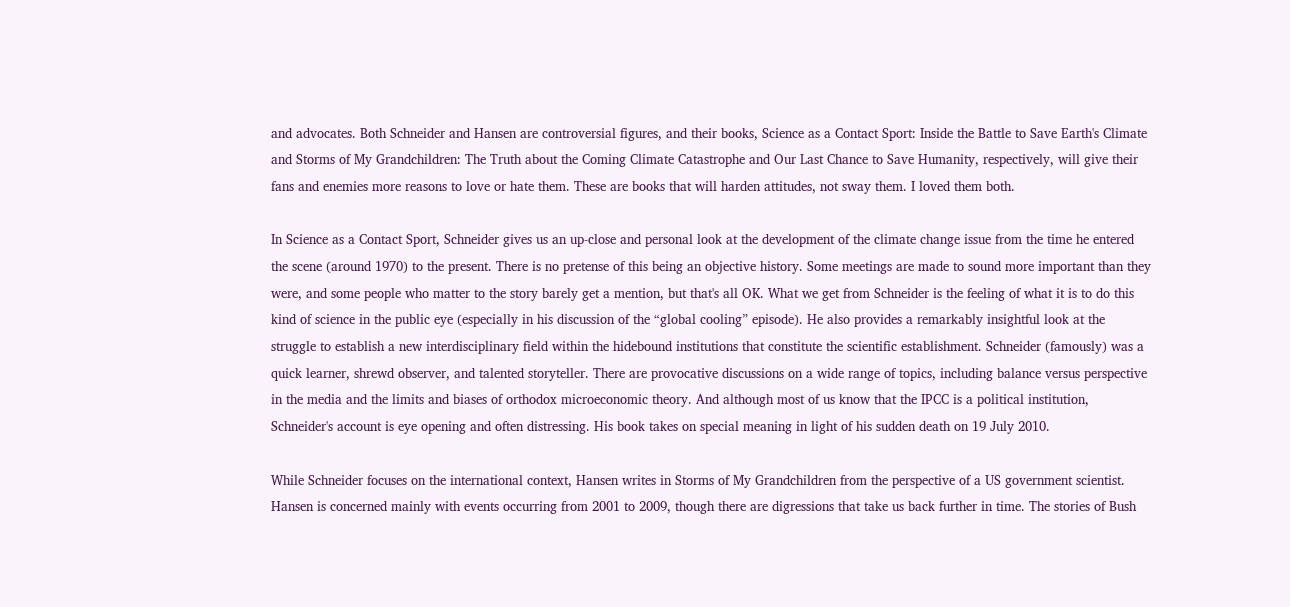and advocates. Both Schneider and Hansen are controversial figures, and their books, Science as a Contact Sport: Inside the Battle to Save Earth's Climate and Storms of My Grandchildren: The Truth about the Coming Climate Catastrophe and Our Last Chance to Save Humanity, respectively, will give their fans and enemies more reasons to love or hate them. These are books that will harden attitudes, not sway them. I loved them both.

In Science as a Contact Sport, Schneider gives us an up-close and personal look at the development of the climate change issue from the time he entered the scene (around 1970) to the present. There is no pretense of this being an objective history. Some meetings are made to sound more important than they were, and some people who matter to the story barely get a mention, but that's all OK. What we get from Schneider is the feeling of what it is to do this kind of science in the public eye (especially in his discussion of the “global cooling” episode). He also provides a remarkably insightful look at the struggle to establish a new interdisciplinary field within the hidebound institutions that constitute the scientific establishment. Schneider (famously) was a quick learner, shrewd observer, and talented storyteller. There are provocative discussions on a wide range of topics, including balance versus perspective in the media and the limits and biases of orthodox microeconomic theory. And although most of us know that the IPCC is a political institution, Schneider's account is eye opening and often distressing. His book takes on special meaning in light of his sudden death on 19 July 2010.

While Schneider focuses on the international context, Hansen writes in Storms of My Grandchildren from the perspective of a US government scientist. Hansen is concerned mainly with events occurring from 2001 to 2009, though there are digressions that take us back further in time. The stories of Bush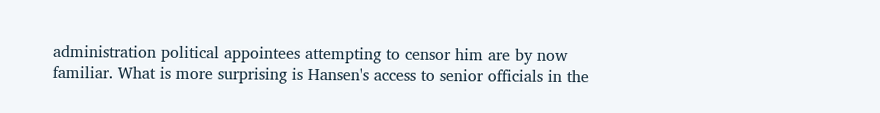administration political appointees attempting to censor him are by now familiar. What is more surprising is Hansen's access to senior officials in the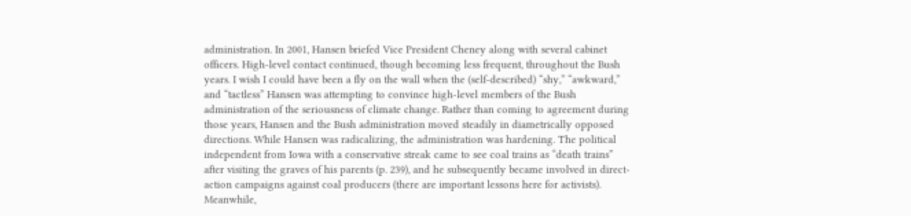administration. In 2001, Hansen briefed Vice President Cheney along with several cabinet officers. High-level contact continued, though becoming less frequent, throughout the Bush years. I wish I could have been a fly on the wall when the (self-described) “shy,” “awkward,” and “tactless” Hansen was attempting to convince high-level members of the Bush administration of the seriousness of climate change. Rather than coming to agreement during those years, Hansen and the Bush administration moved steadily in diametrically opposed directions. While Hansen was radicalizing, the administration was hardening. The political independent from Iowa with a conservative streak came to see coal trains as “death trains” after visiting the graves of his parents (p. 239), and he subsequently became involved in direct-action campaigns against coal producers (there are important lessons here for activists). Meanwhile,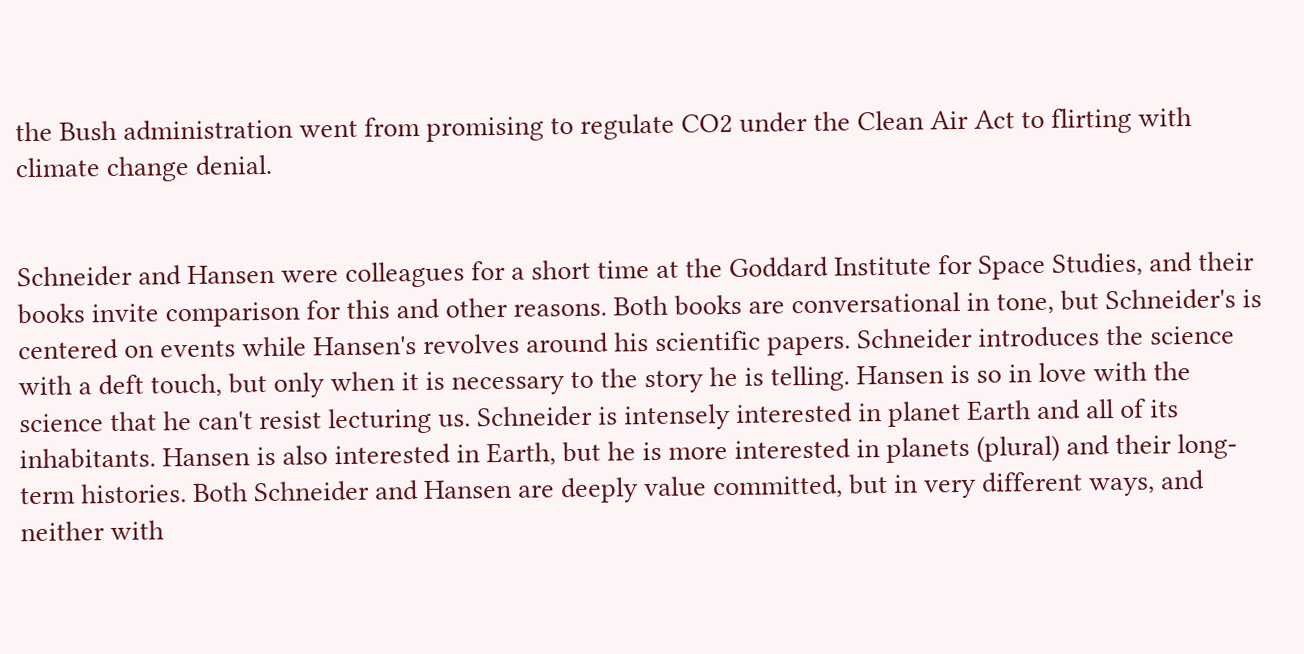the Bush administration went from promising to regulate CO2 under the Clean Air Act to flirting with climate change denial.


Schneider and Hansen were colleagues for a short time at the Goddard Institute for Space Studies, and their books invite comparison for this and other reasons. Both books are conversational in tone, but Schneider's is centered on events while Hansen's revolves around his scientific papers. Schneider introduces the science with a deft touch, but only when it is necessary to the story he is telling. Hansen is so in love with the science that he can't resist lecturing us. Schneider is intensely interested in planet Earth and all of its inhabitants. Hansen is also interested in Earth, but he is more interested in planets (plural) and their long-term histories. Both Schneider and Hansen are deeply value committed, but in very different ways, and neither with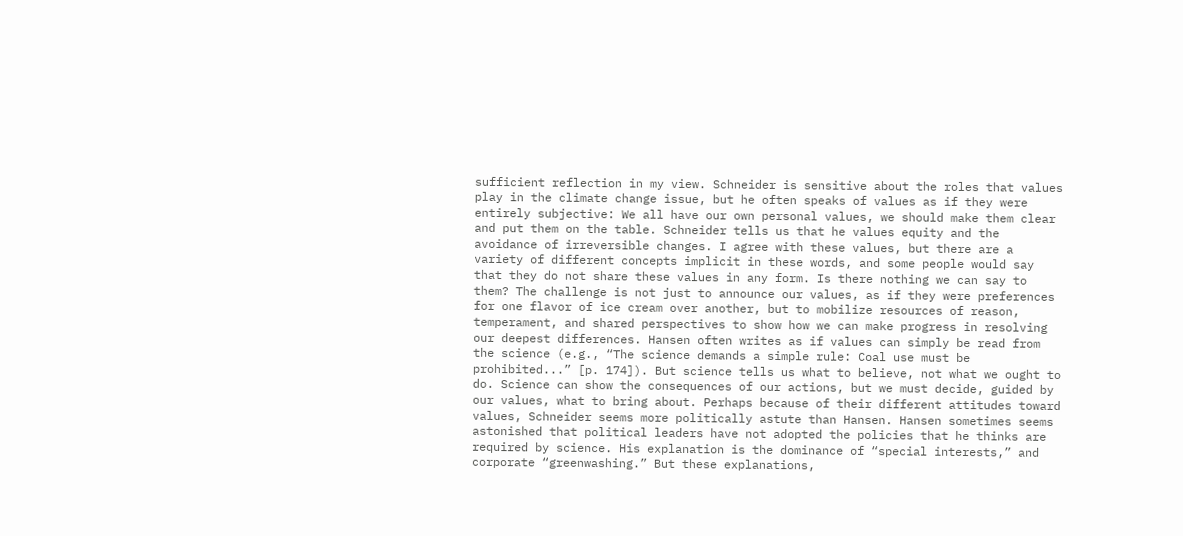sufficient reflection in my view. Schneider is sensitive about the roles that values play in the climate change issue, but he often speaks of values as if they were entirely subjective: We all have our own personal values, we should make them clear and put them on the table. Schneider tells us that he values equity and the avoidance of irreversible changes. I agree with these values, but there are a variety of different concepts implicit in these words, and some people would say that they do not share these values in any form. Is there nothing we can say to them? The challenge is not just to announce our values, as if they were preferences for one flavor of ice cream over another, but to mobilize resources of reason, temperament, and shared perspectives to show how we can make progress in resolving our deepest differences. Hansen often writes as if values can simply be read from the science (e.g., “The science demands a simple rule: Coal use must be prohibited...” [p. 174]). But science tells us what to believe, not what we ought to do. Science can show the consequences of our actions, but we must decide, guided by our values, what to bring about. Perhaps because of their different attitudes toward values, Schneider seems more politically astute than Hansen. Hansen sometimes seems astonished that political leaders have not adopted the policies that he thinks are required by science. His explanation is the dominance of “special interests,” and corporate “greenwashing.” But these explanations,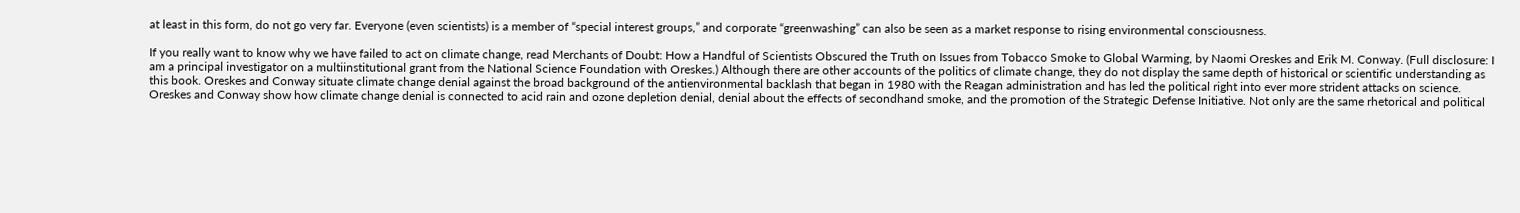at least in this form, do not go very far. Everyone (even scientists) is a member of “special interest groups,” and corporate “greenwashing” can also be seen as a market response to rising environmental consciousness.

If you really want to know why we have failed to act on climate change, read Merchants of Doubt: How a Handful of Scientists Obscured the Truth on Issues from Tobacco Smoke to Global Warming, by Naomi Oreskes and Erik M. Conway. (Full disclosure: I am a principal investigator on a multiinstitutional grant from the National Science Foundation with Oreskes.) Although there are other accounts of the politics of climate change, they do not display the same depth of historical or scientific understanding as this book. Oreskes and Conway situate climate change denial against the broad background of the antienvironmental backlash that began in 1980 with the Reagan administration and has led the political right into ever more strident attacks on science. Oreskes and Conway show how climate change denial is connected to acid rain and ozone depletion denial, denial about the effects of secondhand smoke, and the promotion of the Strategic Defense Initiative. Not only are the same rhetorical and political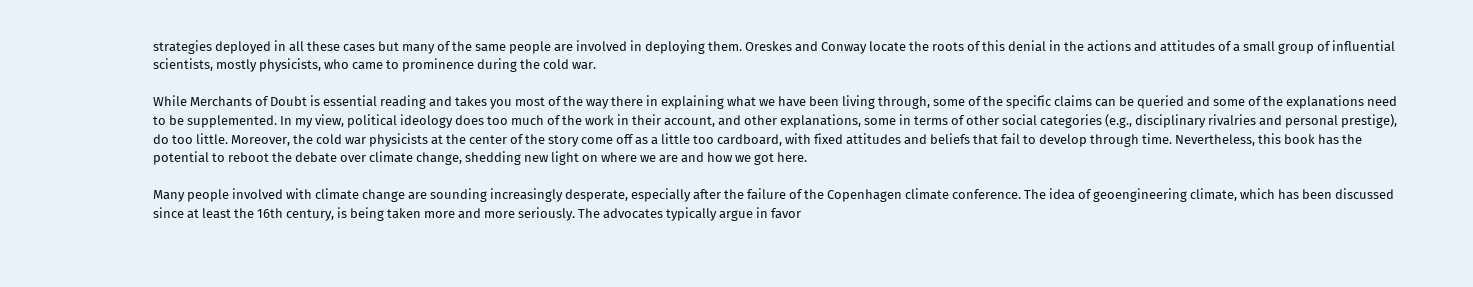strategies deployed in all these cases but many of the same people are involved in deploying them. Oreskes and Conway locate the roots of this denial in the actions and attitudes of a small group of influential scientists, mostly physicists, who came to prominence during the cold war.

While Merchants of Doubt is essential reading and takes you most of the way there in explaining what we have been living through, some of the specific claims can be queried and some of the explanations need to be supplemented. In my view, political ideology does too much of the work in their account, and other explanations, some in terms of other social categories (e.g., disciplinary rivalries and personal prestige), do too little. Moreover, the cold war physicists at the center of the story come off as a little too cardboard, with fixed attitudes and beliefs that fail to develop through time. Nevertheless, this book has the potential to reboot the debate over climate change, shedding new light on where we are and how we got here.

Many people involved with climate change are sounding increasingly desperate, especially after the failure of the Copenhagen climate conference. The idea of geoengineering climate, which has been discussed since at least the 16th century, is being taken more and more seriously. The advocates typically argue in favor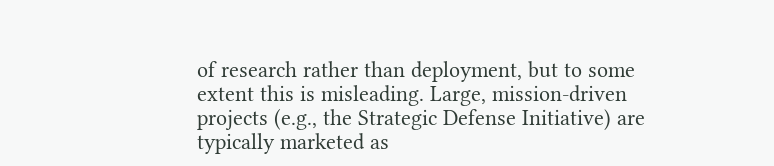of research rather than deployment, but to some extent this is misleading. Large, mission-driven projects (e.g., the Strategic Defense Initiative) are typically marketed as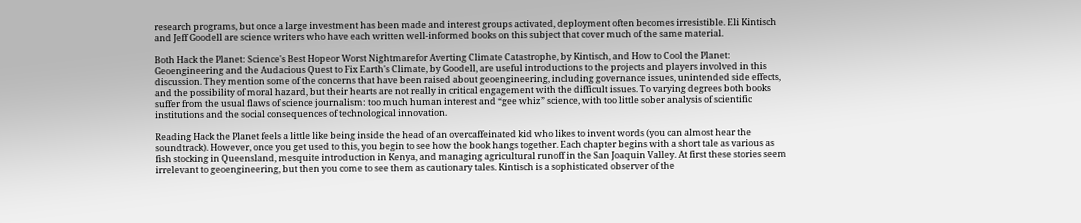research programs, but once a large investment has been made and interest groups activated, deployment often becomes irresistible. Eli Kintisch and Jeff Goodell are science writers who have each written well-informed books on this subject that cover much of the same material.

Both Hack the Planet: Science's Best Hopeor Worst Nightmarefor Averting Climate Catastrophe, by Kintisch, and How to Cool the Planet: Geoengineering and the Audacious Quest to Fix Earth's Climate, by Goodell, are useful introductions to the projects and players involved in this discussion. They mention some of the concerns that have been raised about geoengineering, including governance issues, unintended side effects, and the possibility of moral hazard, but their hearts are not really in critical engagement with the difficult issues. To varying degrees both books suffer from the usual flaws of science journalism: too much human interest and “gee whiz” science, with too little sober analysis of scientific institutions and the social consequences of technological innovation.

Reading Hack the Planet feels a little like being inside the head of an overcaffeinated kid who likes to invent words (you can almost hear the soundtrack). However, once you get used to this, you begin to see how the book hangs together. Each chapter begins with a short tale as various as fish stocking in Queensland, mesquite introduction in Kenya, and managing agricultural runoff in the San Joaquin Valley. At first these stories seem irrelevant to geoengineering, but then you come to see them as cautionary tales. Kintisch is a sophisticated observer of the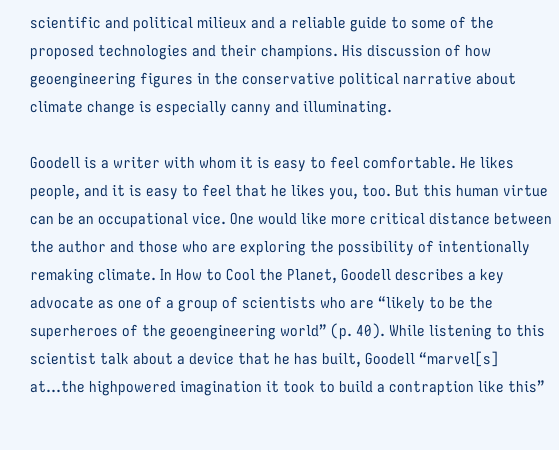scientific and political milieux and a reliable guide to some of the proposed technologies and their champions. His discussion of how geoengineering figures in the conservative political narrative about climate change is especially canny and illuminating.

Goodell is a writer with whom it is easy to feel comfortable. He likes people, and it is easy to feel that he likes you, too. But this human virtue can be an occupational vice. One would like more critical distance between the author and those who are exploring the possibility of intentionally remaking climate. In How to Cool the Planet, Goodell describes a key advocate as one of a group of scientists who are “likely to be the superheroes of the geoengineering world” (p. 40). While listening to this scientist talk about a device that he has built, Goodell “marvel[s] at...the highpowered imagination it took to build a contraption like this”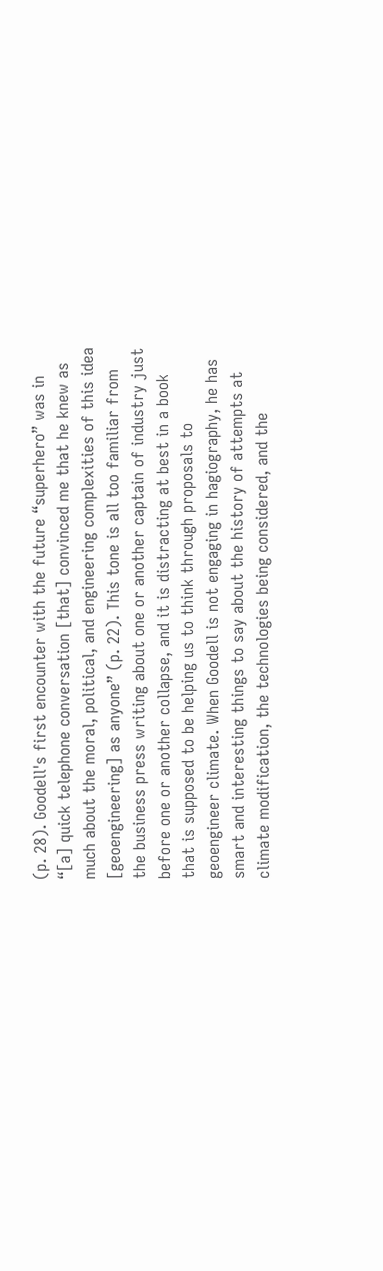(p. 28). Goodell's first encounter with the future “superhero” was in “[a] quick telephone conversation [that] convinced me that he knew as much about the moral, political, and engineering complexities of this idea [geoengineering] as anyone” (p. 22). This tone is all too familiar from the business press writing about one or another captain of industry just before one or another collapse, and it is distracting at best in a book that is supposed to be helping us to think through proposals to geoengineer climate. When Goodell is not engaging in hagiography, he has smart and interesting things to say about the history of attempts at climate modification, the technologies being considered, and the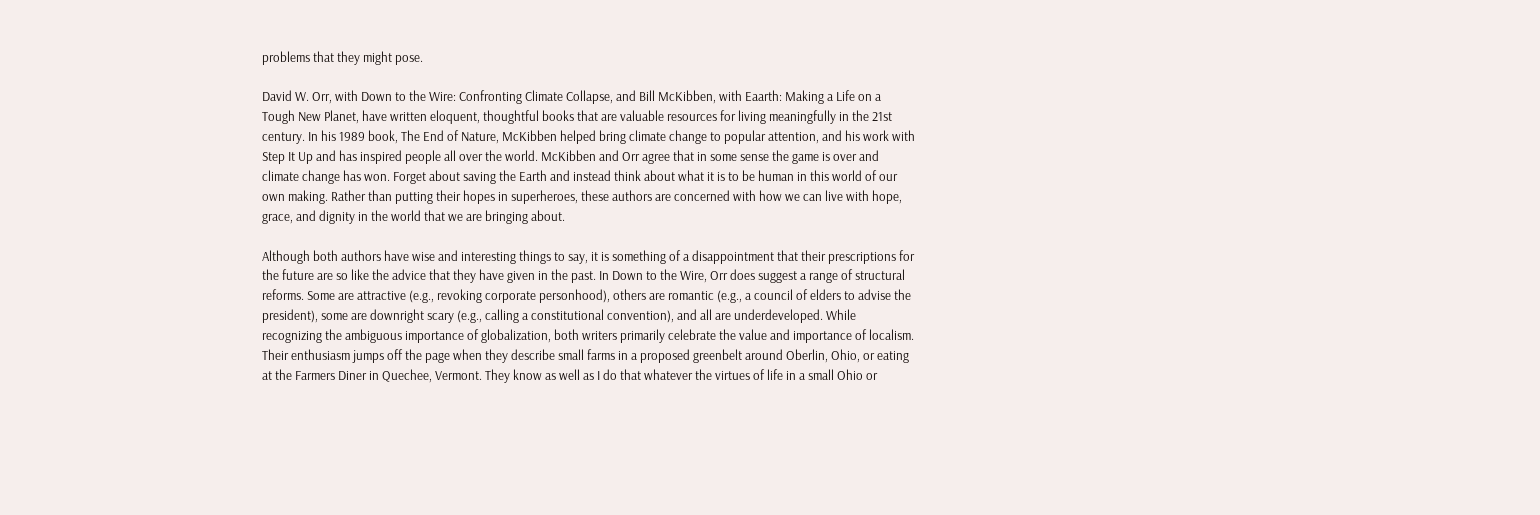problems that they might pose.

David W. Orr, with Down to the Wire: Confronting Climate Collapse, and Bill McKibben, with Eaarth: Making a Life on a Tough New Planet, have written eloquent, thoughtful books that are valuable resources for living meaningfully in the 21st century. In his 1989 book, The End of Nature, McKibben helped bring climate change to popular attention, and his work with Step It Up and has inspired people all over the world. McKibben and Orr agree that in some sense the game is over and climate change has won. Forget about saving the Earth and instead think about what it is to be human in this world of our own making. Rather than putting their hopes in superheroes, these authors are concerned with how we can live with hope, grace, and dignity in the world that we are bringing about.

Although both authors have wise and interesting things to say, it is something of a disappointment that their prescriptions for the future are so like the advice that they have given in the past. In Down to the Wire, Orr does suggest a range of structural reforms. Some are attractive (e.g., revoking corporate personhood), others are romantic (e.g., a council of elders to advise the president), some are downright scary (e.g., calling a constitutional convention), and all are underdeveloped. While recognizing the ambiguous importance of globalization, both writers primarily celebrate the value and importance of localism. Their enthusiasm jumps off the page when they describe small farms in a proposed greenbelt around Oberlin, Ohio, or eating at the Farmers Diner in Quechee, Vermont. They know as well as I do that whatever the virtues of life in a small Ohio or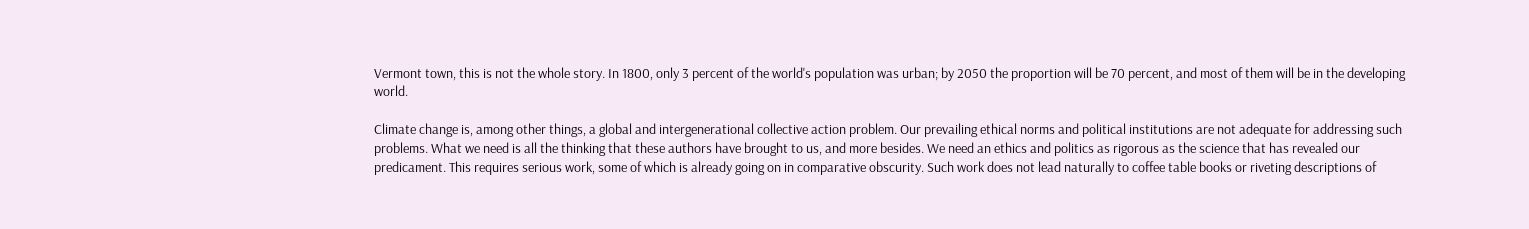Vermont town, this is not the whole story. In 1800, only 3 percent of the world's population was urban; by 2050 the proportion will be 70 percent, and most of them will be in the developing world.

Climate change is, among other things, a global and intergenerational collective action problem. Our prevailing ethical norms and political institutions are not adequate for addressing such problems. What we need is all the thinking that these authors have brought to us, and more besides. We need an ethics and politics as rigorous as the science that has revealed our predicament. This requires serious work, some of which is already going on in comparative obscurity. Such work does not lead naturally to coffee table books or riveting descriptions of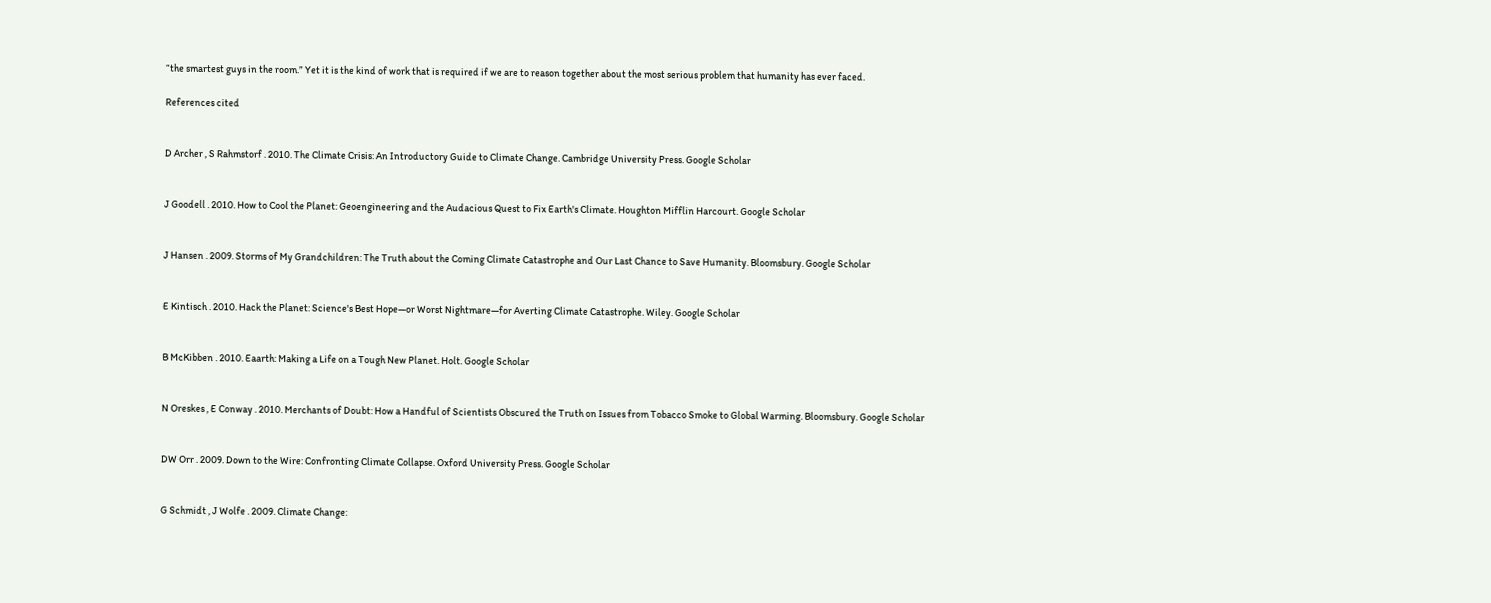“the smartest guys in the room.” Yet it is the kind of work that is required if we are to reason together about the most serious problem that humanity has ever faced.

References cited


D Archer , S Rahmstorf . 2010. The Climate Crisis: An Introductory Guide to Climate Change. Cambridge University Press. Google Scholar


J Goodell . 2010. How to Cool the Planet: Geoengineering and the Audacious Quest to Fix Earth's Climate. Houghton Mifflin Harcourt. Google Scholar


J Hansen . 2009. Storms of My Grandchildren: The Truth about the Coming Climate Catastrophe and Our Last Chance to Save Humanity. Bloomsbury. Google Scholar


E Kintisch . 2010. Hack the Planet: Science's Best Hope—or Worst Nightmare—for Averting Climate Catastrophe. Wiley. Google Scholar


B McKibben . 2010. Eaarth: Making a Life on a Tough New Planet. Holt. Google Scholar


N Oreskes , E Conway . 2010. Merchants of Doubt: How a Handful of Scientists Obscured the Truth on Issues from Tobacco Smoke to Global Warming. Bloomsbury. Google Scholar


DW Orr . 2009. Down to the Wire: Confronting Climate Collapse. Oxford University Press. Google Scholar


G Schmidt , J Wolfe . 2009. Climate Change: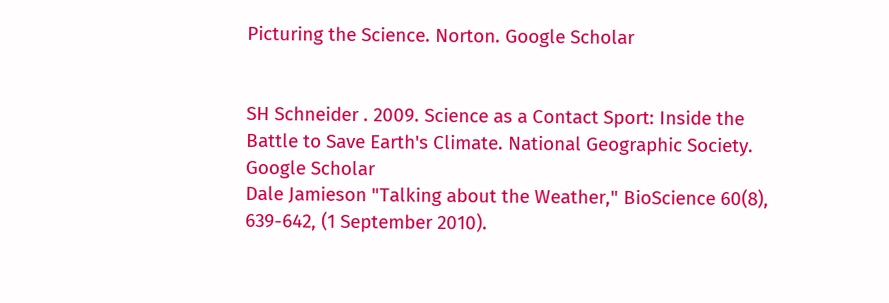Picturing the Science. Norton. Google Scholar


SH Schneider . 2009. Science as a Contact Sport: Inside the Battle to Save Earth's Climate. National Geographic Society. Google Scholar
Dale Jamieson "Talking about the Weather," BioScience 60(8), 639-642, (1 September 2010).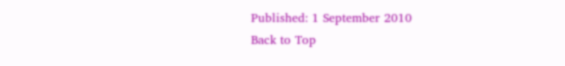Published: 1 September 2010
Back to Top